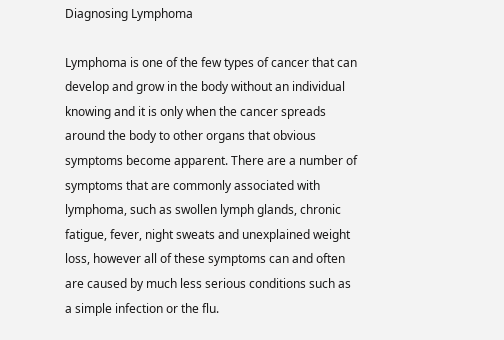Diagnosing Lymphoma

Lymphoma is one of the few types of cancer that can develop and grow in the body without an individual knowing and it is only when the cancer spreads around the body to other organs that obvious symptoms become apparent. There are a number of symptoms that are commonly associated with lymphoma, such as swollen lymph glands, chronic fatigue, fever, night sweats and unexplained weight loss, however all of these symptoms can and often are caused by much less serious conditions such as a simple infection or the flu.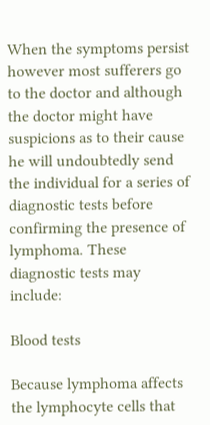When the symptoms persist however most sufferers go to the doctor and although the doctor might have suspicions as to their cause he will undoubtedly send the individual for a series of diagnostic tests before confirming the presence of lymphoma. These diagnostic tests may include:

Blood tests

Because lymphoma affects the lymphocyte cells that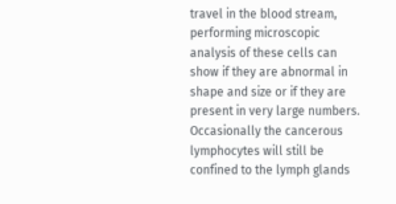travel in the blood stream, performing microscopic analysis of these cells can show if they are abnormal in shape and size or if they are present in very large numbers. Occasionally the cancerous lymphocytes will still be confined to the lymph glands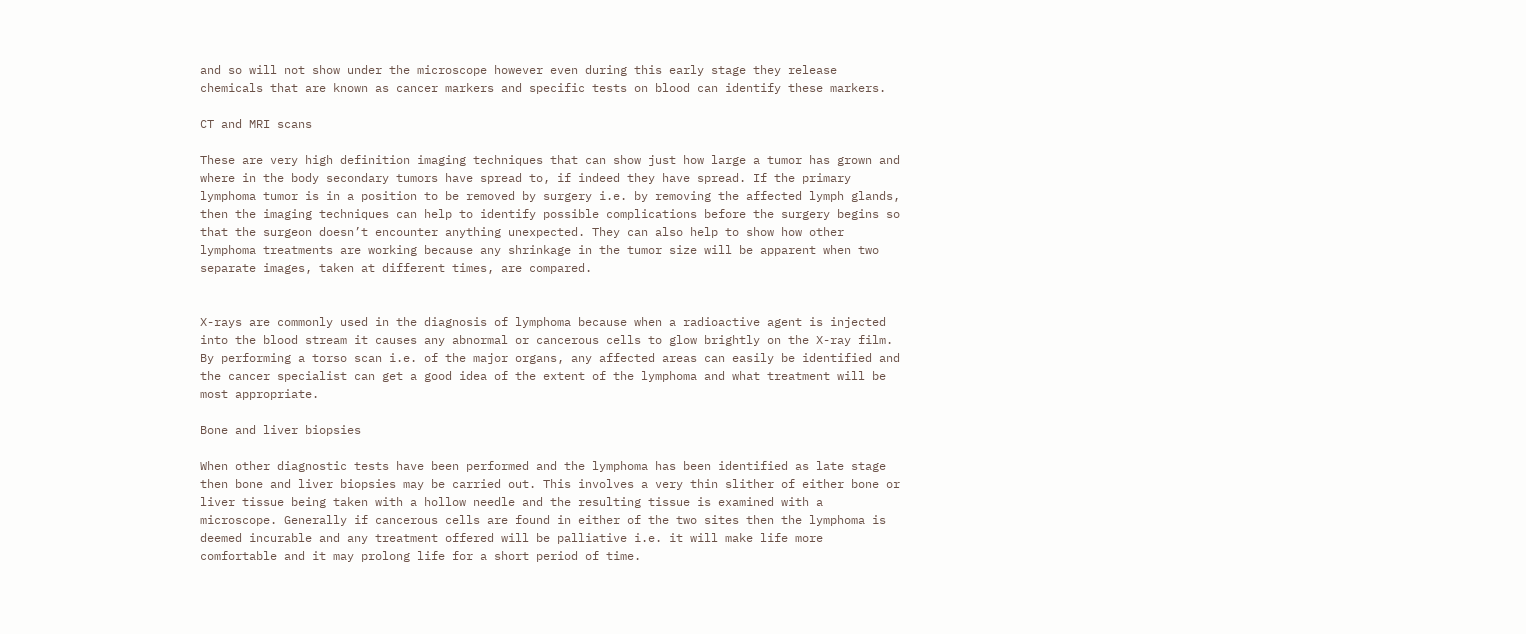and so will not show under the microscope however even during this early stage they release chemicals that are known as cancer markers and specific tests on blood can identify these markers.

CT and MRI scans

These are very high definition imaging techniques that can show just how large a tumor has grown and where in the body secondary tumors have spread to, if indeed they have spread. If the primary lymphoma tumor is in a position to be removed by surgery i.e. by removing the affected lymph glands, then the imaging techniques can help to identify possible complications before the surgery begins so that the surgeon doesn’t encounter anything unexpected. They can also help to show how other lymphoma treatments are working because any shrinkage in the tumor size will be apparent when two separate images, taken at different times, are compared.


X-rays are commonly used in the diagnosis of lymphoma because when a radioactive agent is injected into the blood stream it causes any abnormal or cancerous cells to glow brightly on the X-ray film. By performing a torso scan i.e. of the major organs, any affected areas can easily be identified and the cancer specialist can get a good idea of the extent of the lymphoma and what treatment will be most appropriate.

Bone and liver biopsies

When other diagnostic tests have been performed and the lymphoma has been identified as late stage then bone and liver biopsies may be carried out. This involves a very thin slither of either bone or liver tissue being taken with a hollow needle and the resulting tissue is examined with a microscope. Generally if cancerous cells are found in either of the two sites then the lymphoma is deemed incurable and any treatment offered will be palliative i.e. it will make life more comfortable and it may prolong life for a short period of time.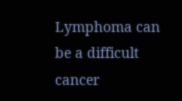Lymphoma can be a difficult cancer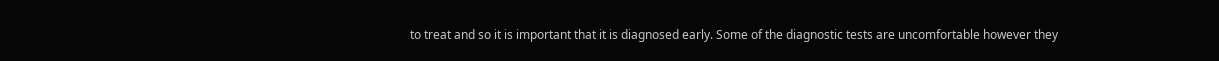to treat and so it is important that it is diagnosed early. Some of the diagnostic tests are uncomfortable however they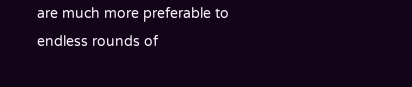are much more preferable to endless rounds of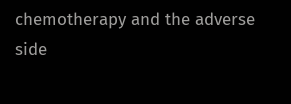chemotherapy and the adverse side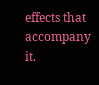effects that accompany it.